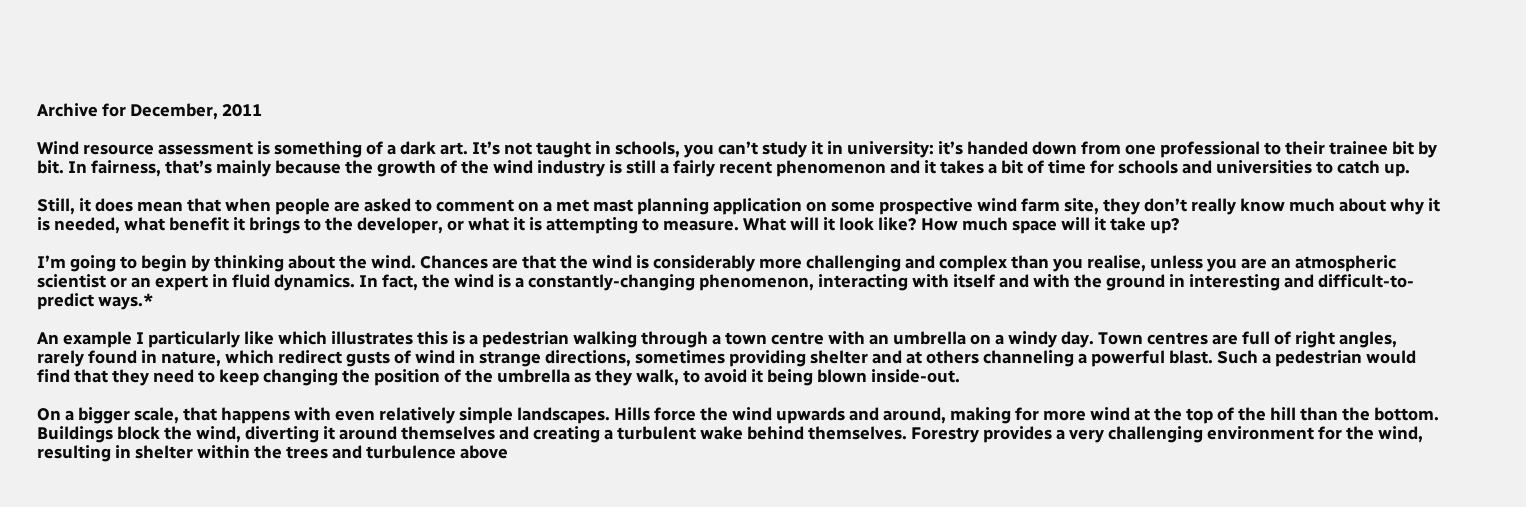Archive for December, 2011

Wind resource assessment is something of a dark art. It’s not taught in schools, you can’t study it in university: it’s handed down from one professional to their trainee bit by bit. In fairness, that’s mainly because the growth of the wind industry is still a fairly recent phenomenon and it takes a bit of time for schools and universities to catch up.

Still, it does mean that when people are asked to comment on a met mast planning application on some prospective wind farm site, they don’t really know much about why it is needed, what benefit it brings to the developer, or what it is attempting to measure. What will it look like? How much space will it take up?

I’m going to begin by thinking about the wind. Chances are that the wind is considerably more challenging and complex than you realise, unless you are an atmospheric scientist or an expert in fluid dynamics. In fact, the wind is a constantly-changing phenomenon, interacting with itself and with the ground in interesting and difficult-to-predict ways.*

An example I particularly like which illustrates this is a pedestrian walking through a town centre with an umbrella on a windy day. Town centres are full of right angles, rarely found in nature, which redirect gusts of wind in strange directions, sometimes providing shelter and at others channeling a powerful blast. Such a pedestrian would find that they need to keep changing the position of the umbrella as they walk, to avoid it being blown inside-out.

On a bigger scale, that happens with even relatively simple landscapes. Hills force the wind upwards and around, making for more wind at the top of the hill than the bottom. Buildings block the wind, diverting it around themselves and creating a turbulent wake behind themselves. Forestry provides a very challenging environment for the wind, resulting in shelter within the trees and turbulence above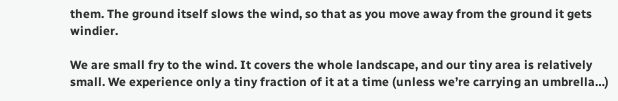them. The ground itself slows the wind, so that as you move away from the ground it gets windier.

We are small fry to the wind. It covers the whole landscape, and our tiny area is relatively small. We experience only a tiny fraction of it at a time (unless we’re carrying an umbrella…)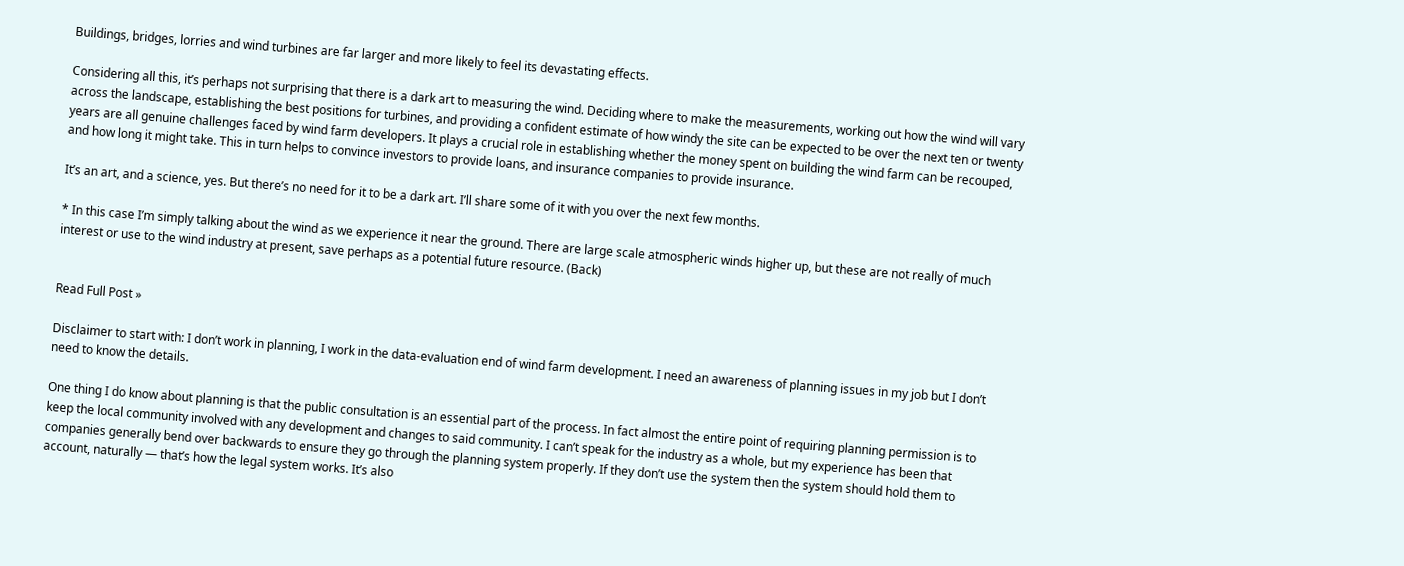Buildings, bridges, lorries and wind turbines are far larger and more likely to feel its devastating effects.

Considering all this, it’s perhaps not surprising that there is a dark art to measuring the wind. Deciding where to make the measurements, working out how the wind will vary across the landscape, establishing the best positions for turbines, and providing a confident estimate of how windy the site can be expected to be over the next ten or twenty years are all genuine challenges faced by wind farm developers. It plays a crucial role in establishing whether the money spent on building the wind farm can be recouped, and how long it might take. This in turn helps to convince investors to provide loans, and insurance companies to provide insurance.

It’s an art, and a science, yes. But there’s no need for it to be a dark art. I’ll share some of it with you over the next few months.

* In this case I’m simply talking about the wind as we experience it near the ground. There are large scale atmospheric winds higher up, but these are not really of much interest or use to the wind industry at present, save perhaps as a potential future resource. (Back)


Read Full Post »

Disclaimer to start with: I don’t work in planning, I work in the data-evaluation end of wind farm development. I need an awareness of planning issues in my job but I don’t need to know the details.

One thing I do know about planning is that the public consultation is an essential part of the process. In fact almost the entire point of requiring planning permission is to keep the local community involved with any development and changes to said community. I can’t speak for the industry as a whole, but my experience has been that companies generally bend over backwards to ensure they go through the planning system properly. If they don’t use the system then the system should hold them to account, naturally — that’s how the legal system works. It’s also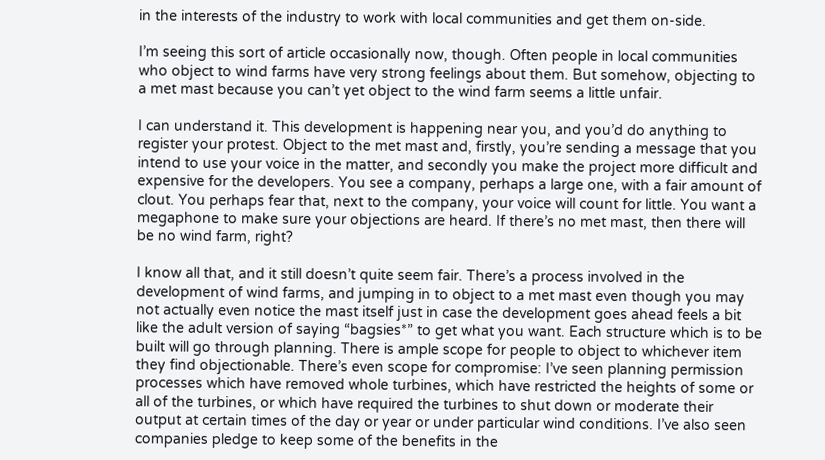in the interests of the industry to work with local communities and get them on-side.

I’m seeing this sort of article occasionally now, though. Often people in local communities who object to wind farms have very strong feelings about them. But somehow, objecting to a met mast because you can’t yet object to the wind farm seems a little unfair.

I can understand it. This development is happening near you, and you’d do anything to register your protest. Object to the met mast and, firstly, you’re sending a message that you intend to use your voice in the matter, and secondly you make the project more difficult and expensive for the developers. You see a company, perhaps a large one, with a fair amount of clout. You perhaps fear that, next to the company, your voice will count for little. You want a megaphone to make sure your objections are heard. If there’s no met mast, then there will be no wind farm, right?

I know all that, and it still doesn’t quite seem fair. There’s a process involved in the development of wind farms, and jumping in to object to a met mast even though you may not actually even notice the mast itself just in case the development goes ahead feels a bit like the adult version of saying “bagsies*” to get what you want. Each structure which is to be built will go through planning. There is ample scope for people to object to whichever item they find objectionable. There’s even scope for compromise: I’ve seen planning permission processes which have removed whole turbines, which have restricted the heights of some or all of the turbines, or which have required the turbines to shut down or moderate their output at certain times of the day or year or under particular wind conditions. I’ve also seen companies pledge to keep some of the benefits in the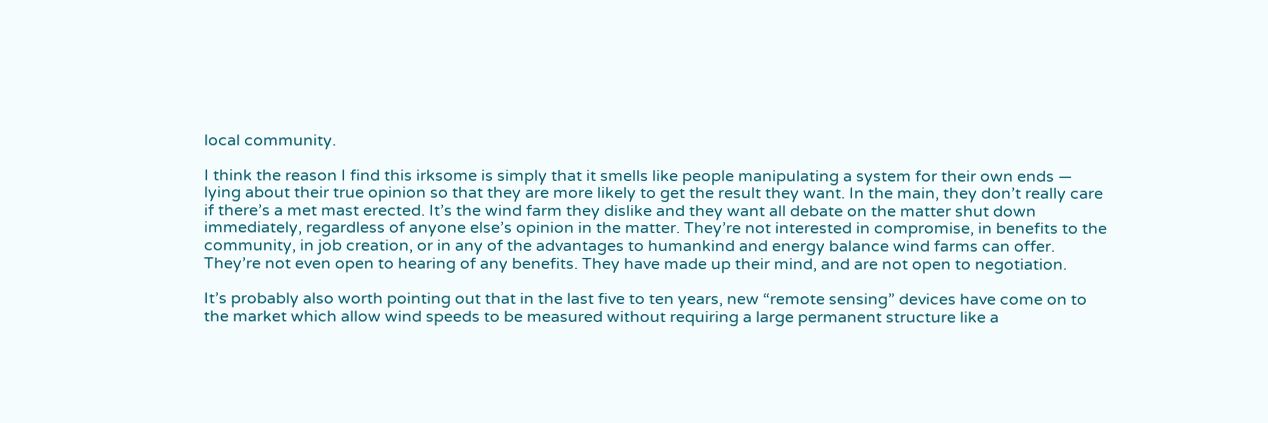local community.

I think the reason I find this irksome is simply that it smells like people manipulating a system for their own ends — lying about their true opinion so that they are more likely to get the result they want. In the main, they don’t really care if there’s a met mast erected. It’s the wind farm they dislike and they want all debate on the matter shut down immediately, regardless of anyone else’s opinion in the matter. They’re not interested in compromise, in benefits to the community, in job creation, or in any of the advantages to humankind and energy balance wind farms can offer. They’re not even open to hearing of any benefits. They have made up their mind, and are not open to negotiation.

It’s probably also worth pointing out that in the last five to ten years, new “remote sensing” devices have come on to the market which allow wind speeds to be measured without requiring a large permanent structure like a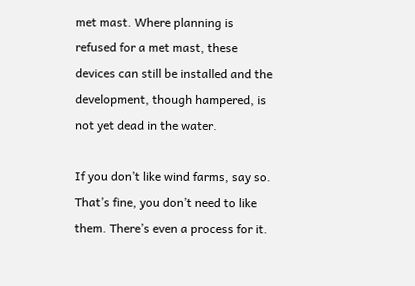met mast. Where planning is refused for a met mast, these devices can still be installed and the development, though hampered, is not yet dead in the water.

If you don’t like wind farms, say so. That’s fine, you don’t need to like them. There’s even a process for it.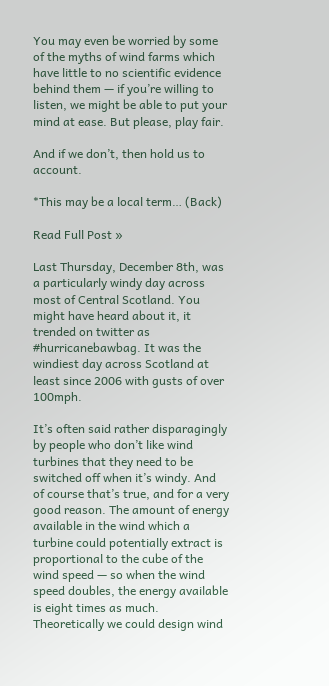You may even be worried by some of the myths of wind farms which have little to no scientific evidence behind them — if you’re willing to listen, we might be able to put your mind at ease. But please, play fair.

And if we don’t, then hold us to account.

*This may be a local term… (Back)

Read Full Post »

Last Thursday, December 8th, was a particularly windy day across most of Central Scotland. You might have heard about it, it trended on twitter as #hurricanebawbag. It was the windiest day across Scotland at least since 2006 with gusts of over 100mph.

It’s often said rather disparagingly by people who don’t like wind turbines that they need to be switched off when it’s windy. And of course that’s true, and for a very good reason. The amount of energy available in the wind which a turbine could potentially extract is proportional to the cube of the wind speed — so when the wind speed doubles, the energy available is eight times as much. Theoretically we could design wind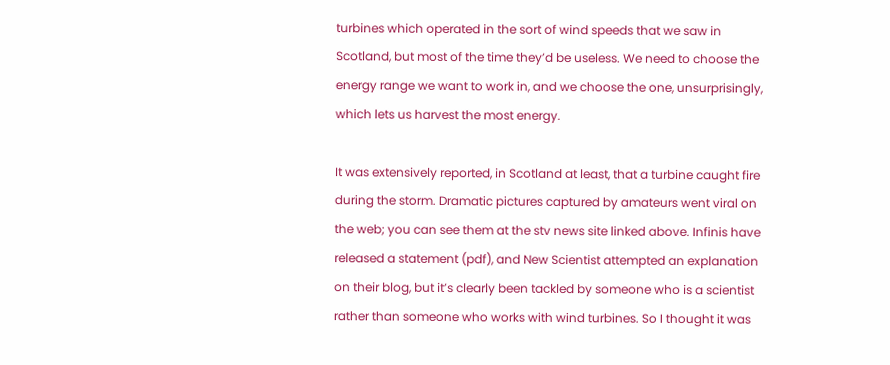turbines which operated in the sort of wind speeds that we saw in Scotland, but most of the time they’d be useless. We need to choose the energy range we want to work in, and we choose the one, unsurprisingly, which lets us harvest the most energy.

It was extensively reported, in Scotland at least, that a turbine caught fire during the storm. Dramatic pictures captured by amateurs went viral on the web; you can see them at the stv news site linked above. Infinis have released a statement (pdf), and New Scientist attempted an explanation on their blog, but it’s clearly been tackled by someone who is a scientist rather than someone who works with wind turbines. So I thought it was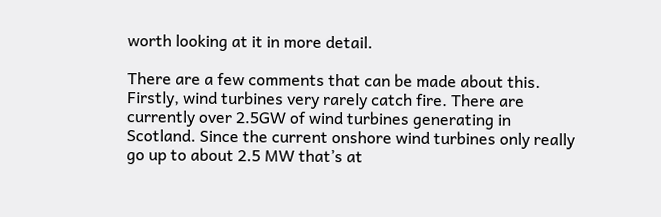worth looking at it in more detail.

There are a few comments that can be made about this. Firstly, wind turbines very rarely catch fire. There are currently over 2.5GW of wind turbines generating in Scotland. Since the current onshore wind turbines only really go up to about 2.5 MW that’s at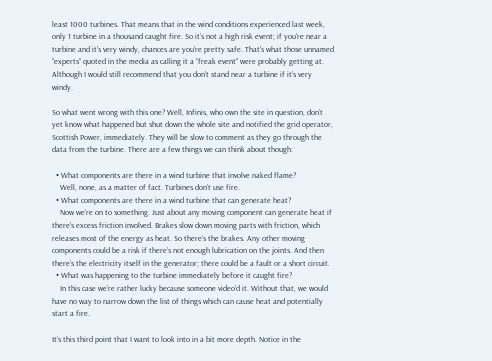least 1000 turbines. That means that in the wind conditions experienced last week, only 1 turbine in a thousand caught fire. So it’s not a high risk event; if you’re near a turbine and it’s very windy, chances are you’re pretty safe. That’s what those unnamed “experts” quoted in the media as calling it a “freak event” were probably getting at. Although I would still recommend that you don’t stand near a turbine if it’s very windy.

So what went wrong with this one? Well, Infinis, who own the site in question, don’t yet know what happened but shut down the whole site and notified the grid operator, Scottish Power, immediately. They will be slow to comment as they go through the data from the turbine. There are a few things we can think about though:

  • What components are there in a wind turbine that involve naked flame?
    Well, none, as a matter of fact. Turbines don’t use fire.
  • What components are there in a wind turbine that can generate heat?
    Now we’re on to something. Just about any moving component can generate heat if there’s excess friction involved. Brakes slow down moving parts with friction, which releases most of the energy as heat. So there’s the brakes. Any other moving components could be a risk if there’s not enough lubrication on the joints. And then there’s the electricity itself in the generator; there could be a fault or a short circuit.
  • What was happening to the turbine immediately before it caught fire?
    In this case we’re rather lucky because someone video’d it. Without that, we would have no way to narrow down the list of things which can cause heat and potentially start a fire.

It’s this third point that I want to look into in a bit more depth. Notice in the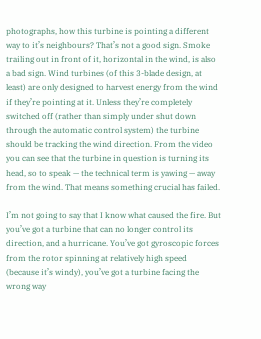photographs, how this turbine is pointing a different way to it’s neighbours? That’s not a good sign. Smoke trailing out in front of it, horizontal in the wind, is also a bad sign. Wind turbines (of this 3-blade design, at least) are only designed to harvest energy from the wind if they’re pointing at it. Unless they’re completely switched off (rather than simply under shut down through the automatic control system) the turbine should be tracking the wind direction. From the video you can see that the turbine in question is turning its head, so to speak — the technical term is yawing — away from the wind. That means something crucial has failed.

I’m not going to say that I know what caused the fire. But you’ve got a turbine that can no longer control its direction, and a hurricane. You’ve got gyroscopic forces from the rotor spinning at relatively high speed (because it’s windy), you’ve got a turbine facing the wrong way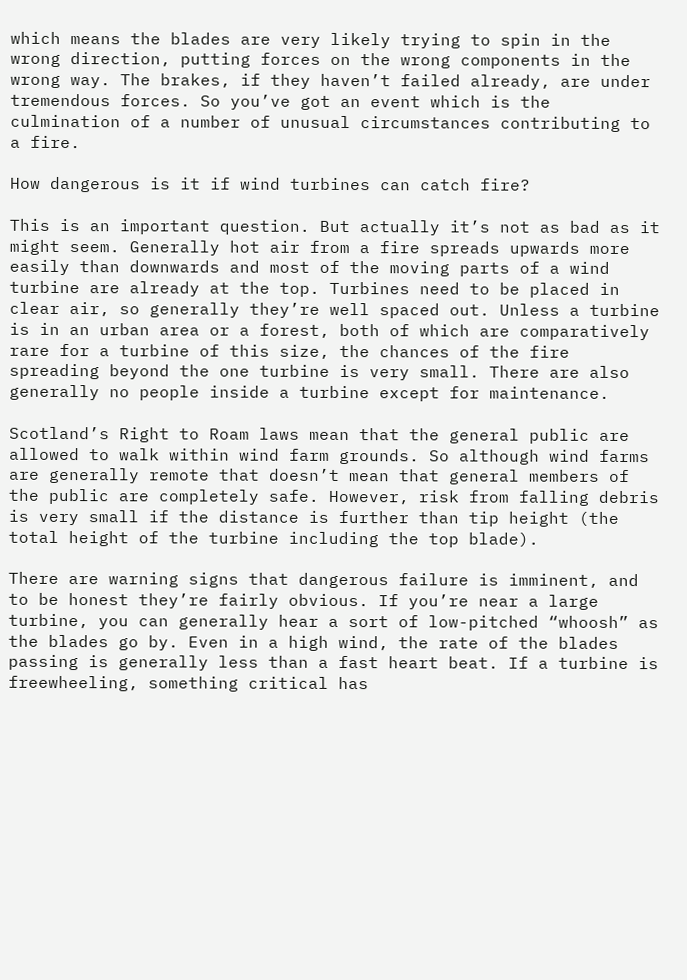which means the blades are very likely trying to spin in the wrong direction, putting forces on the wrong components in the wrong way. The brakes, if they haven’t failed already, are under tremendous forces. So you’ve got an event which is the culmination of a number of unusual circumstances contributing to a fire.

How dangerous is it if wind turbines can catch fire?

This is an important question. But actually it’s not as bad as it might seem. Generally hot air from a fire spreads upwards more easily than downwards and most of the moving parts of a wind turbine are already at the top. Turbines need to be placed in clear air, so generally they’re well spaced out. Unless a turbine is in an urban area or a forest, both of which are comparatively rare for a turbine of this size, the chances of the fire spreading beyond the one turbine is very small. There are also generally no people inside a turbine except for maintenance.

Scotland’s Right to Roam laws mean that the general public are allowed to walk within wind farm grounds. So although wind farms are generally remote that doesn’t mean that general members of the public are completely safe. However, risk from falling debris is very small if the distance is further than tip height (the total height of the turbine including the top blade).

There are warning signs that dangerous failure is imminent, and to be honest they’re fairly obvious. If you’re near a large turbine, you can generally hear a sort of low-pitched “whoosh” as the blades go by. Even in a high wind, the rate of the blades passing is generally less than a fast heart beat. If a turbine is freewheeling, something critical has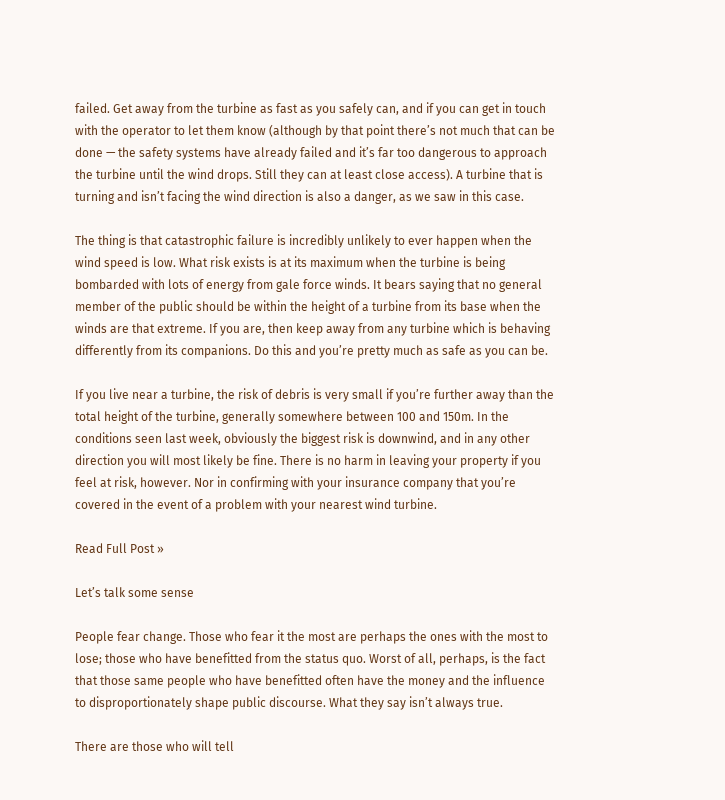failed. Get away from the turbine as fast as you safely can, and if you can get in touch with the operator to let them know (although by that point there’s not much that can be done — the safety systems have already failed and it’s far too dangerous to approach the turbine until the wind drops. Still they can at least close access). A turbine that is turning and isn’t facing the wind direction is also a danger, as we saw in this case.

The thing is that catastrophic failure is incredibly unlikely to ever happen when the wind speed is low. What risk exists is at its maximum when the turbine is being bombarded with lots of energy from gale force winds. It bears saying that no general member of the public should be within the height of a turbine from its base when the winds are that extreme. If you are, then keep away from any turbine which is behaving differently from its companions. Do this and you’re pretty much as safe as you can be.

If you live near a turbine, the risk of debris is very small if you’re further away than the total height of the turbine, generally somewhere between 100 and 150m. In the conditions seen last week, obviously the biggest risk is downwind, and in any other direction you will most likely be fine. There is no harm in leaving your property if you feel at risk, however. Nor in confirming with your insurance company that you’re covered in the event of a problem with your nearest wind turbine.

Read Full Post »

Let’s talk some sense

People fear change. Those who fear it the most are perhaps the ones with the most to lose; those who have benefitted from the status quo. Worst of all, perhaps, is the fact that those same people who have benefitted often have the money and the influence to disproportionately shape public discourse. What they say isn’t always true.

There are those who will tell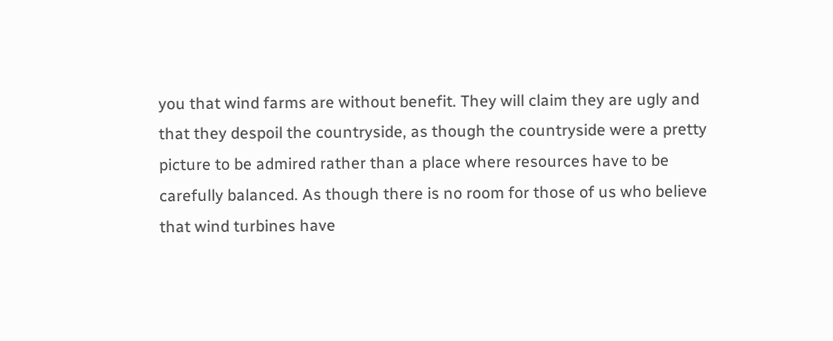you that wind farms are without benefit. They will claim they are ugly and that they despoil the countryside, as though the countryside were a pretty picture to be admired rather than a place where resources have to be carefully balanced. As though there is no room for those of us who believe that wind turbines have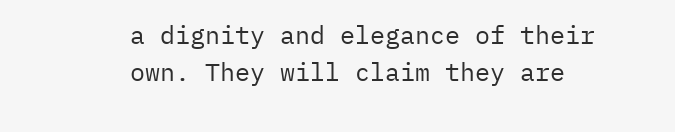a dignity and elegance of their own. They will claim they are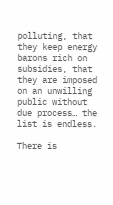polluting, that they keep energy barons rich on subsidies, that they are imposed on an unwilling public without due process… the list is endless.

There is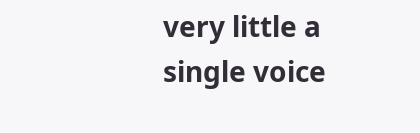very little a single voice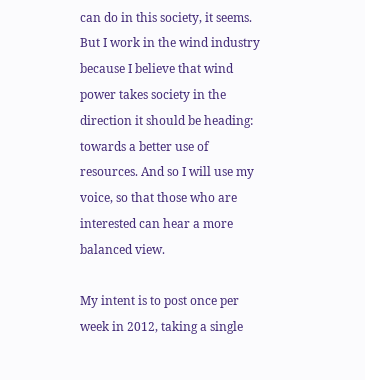can do in this society, it seems. But I work in the wind industry because I believe that wind power takes society in the direction it should be heading: towards a better use of resources. And so I will use my voice, so that those who are interested can hear a more balanced view.

My intent is to post once per week in 2012, taking a single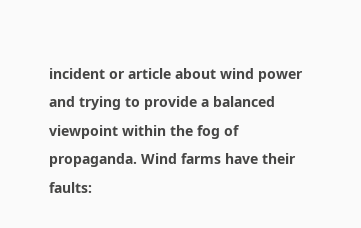incident or article about wind power and trying to provide a balanced viewpoint within the fog of propaganda. Wind farms have their faults: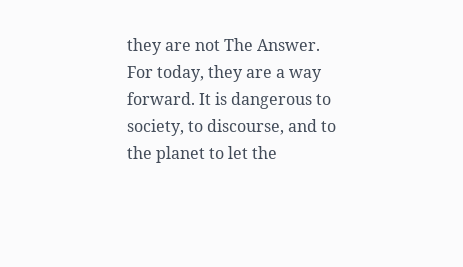they are not The Answer. For today, they are a way forward. It is dangerous to society, to discourse, and to the planet to let the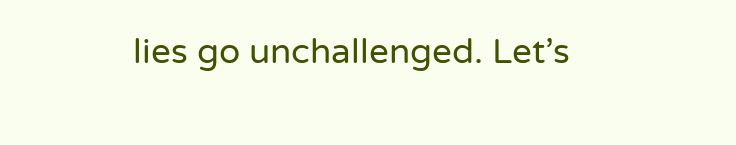lies go unchallenged. Let’s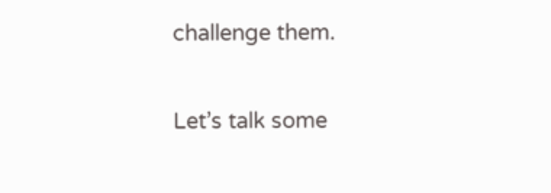challenge them.

Let’s talk some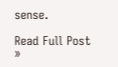sense.

Read Full Post »